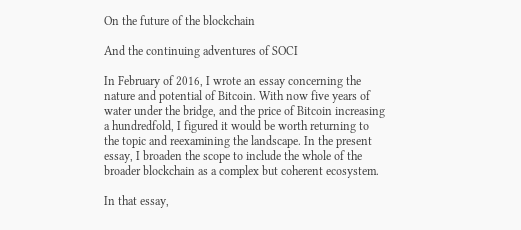On the future of the blockchain

And the continuing adventures of SOCI

In February of 2016, I wrote an essay concerning the nature and potential of Bitcoin. With now five years of water under the bridge, and the price of Bitcoin increasing a hundredfold, I figured it would be worth returning to the topic and reexamining the landscape. In the present essay, I broaden the scope to include the whole of the broader blockchain as a complex but coherent ecosystem.

In that essay,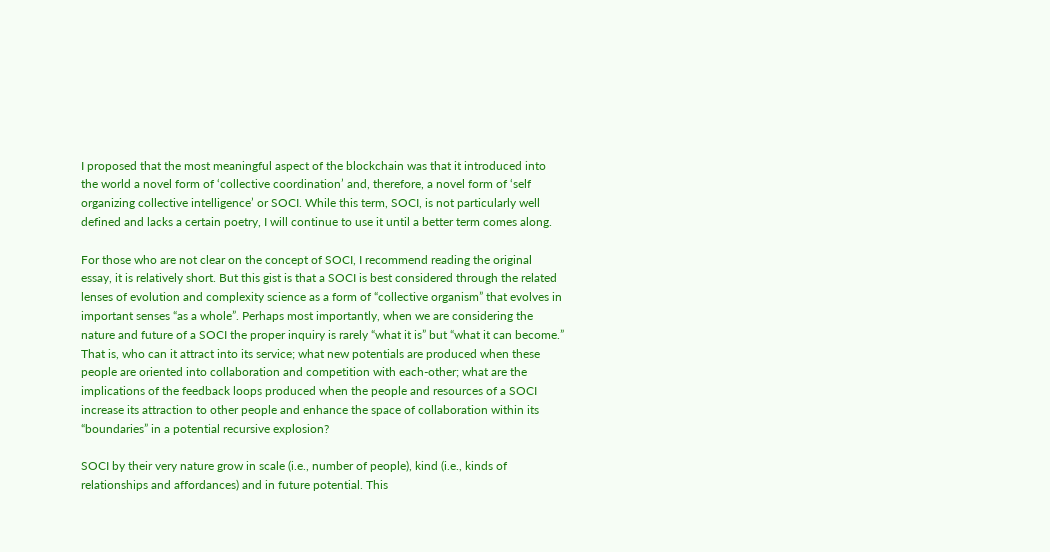I proposed that the most meaningful aspect of the blockchain was that it introduced into the world a novel form of ‘collective coordination’ and, therefore, a novel form of ‘self organizing collective intelligence’ or SOCI. While this term, SOCI, is not particularly well defined and lacks a certain poetry, I will continue to use it until a better term comes along.

For those who are not clear on the concept of SOCI, I recommend reading the original essay, it is relatively short. But this gist is that a SOCI is best considered through the related lenses of evolution and complexity science as a form of “collective organism” that evolves in important senses “as a whole”. Perhaps most importantly, when we are considering the nature and future of a SOCI the proper inquiry is rarely “what it is” but “what it can become.” That is, who can it attract into its service; what new potentials are produced when these people are oriented into collaboration and competition with each-other; what are the implications of the feedback loops produced when the people and resources of a SOCI increase its attraction to other people and enhance the space of collaboration within its “boundaries” in a potential recursive explosion?

SOCI by their very nature grow in scale (i.e., number of people), kind (i.e., kinds of relationships and affordances) and in future potential. This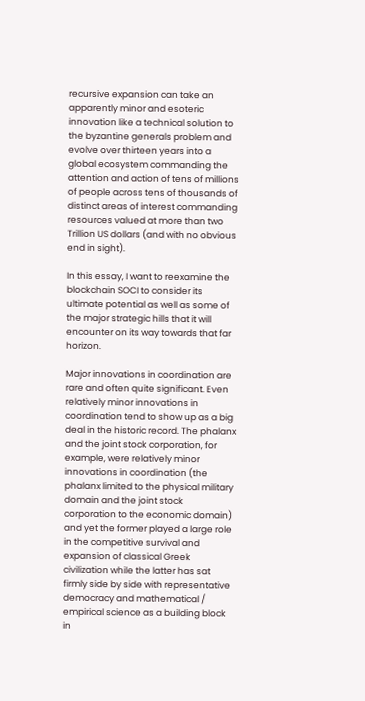recursive expansion can take an apparently minor and esoteric innovation like a technical solution to the byzantine generals problem and evolve over thirteen years into a global ecosystem commanding the attention and action of tens of millions of people across tens of thousands of distinct areas of interest commanding resources valued at more than two Trillion US dollars (and with no obvious end in sight).

In this essay, I want to reexamine the blockchain SOCI to consider its ultimate potential as well as some of the major strategic hills that it will encounter on its way towards that far horizon.

Major innovations in coordination are rare and often quite significant. Even relatively minor innovations in coordination tend to show up as a big deal in the historic record. The phalanx and the joint stock corporation, for example, were relatively minor innovations in coordination (the phalanx limited to the physical military domain and the joint stock corporation to the economic domain) and yet the former played a large role in the competitive survival and expansion of classical Greek civilization while the latter has sat firmly side by side with representative democracy and mathematical / empirical science as a building block in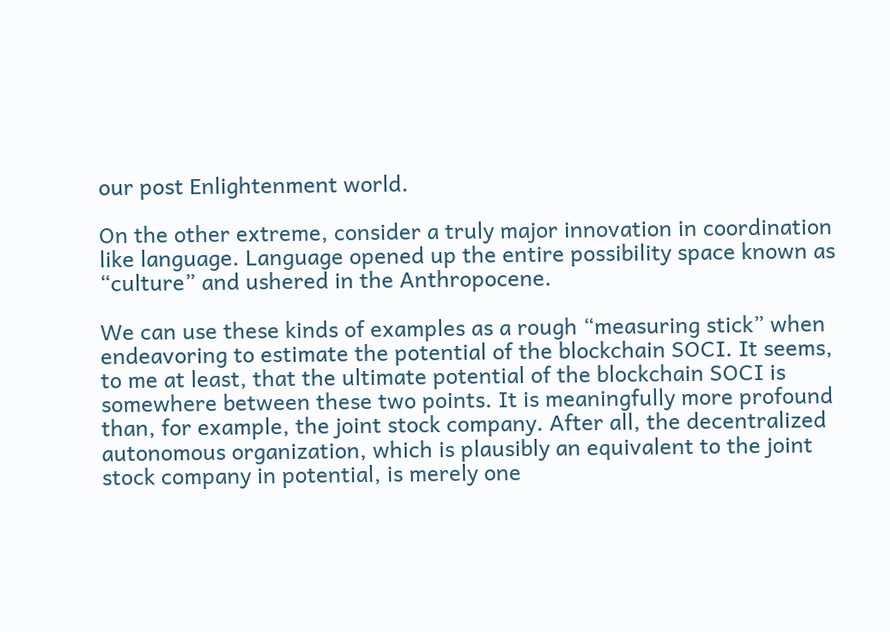our post Enlightenment world.

On the other extreme, consider a truly major innovation in coordination like language. Language opened up the entire possibility space known as “culture” and ushered in the Anthropocene.

We can use these kinds of examples as a rough “measuring stick” when endeavoring to estimate the potential of the blockchain SOCI. It seems, to me at least, that the ultimate potential of the blockchain SOCI is somewhere between these two points. It is meaningfully more profound than, for example, the joint stock company. After all, the decentralized autonomous organization, which is plausibly an equivalent to the joint stock company in potential, is merely one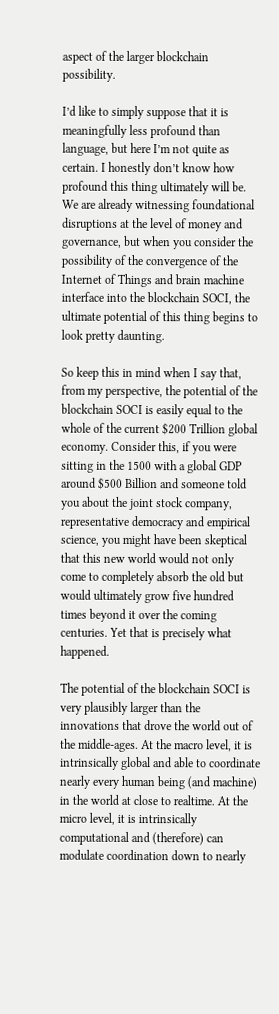aspect of the larger blockchain possibility.

I’d like to simply suppose that it is meaningfully less profound than language, but here I’m not quite as certain. I honestly don’t know how profound this thing ultimately will be. We are already witnessing foundational disruptions at the level of money and governance, but when you consider the possibility of the convergence of the Internet of Things and brain machine interface into the blockchain SOCI, the ultimate potential of this thing begins to look pretty daunting.

So keep this in mind when I say that, from my perspective, the potential of the blockchain SOCI is easily equal to the whole of the current $200 Trillion global economy. Consider this, if you were sitting in the 1500 with a global GDP around $500 Billion and someone told you about the joint stock company, representative democracy and empirical science, you might have been skeptical that this new world would not only come to completely absorb the old but would ultimately grow five hundred times beyond it over the coming centuries. Yet that is precisely what happened.

The potential of the blockchain SOCI is very plausibly larger than the innovations that drove the world out of the middle-ages. At the macro level, it is intrinsically global and able to coordinate nearly every human being (and machine) in the world at close to realtime. At the micro level, it is intrinsically computational and (therefore) can modulate coordination down to nearly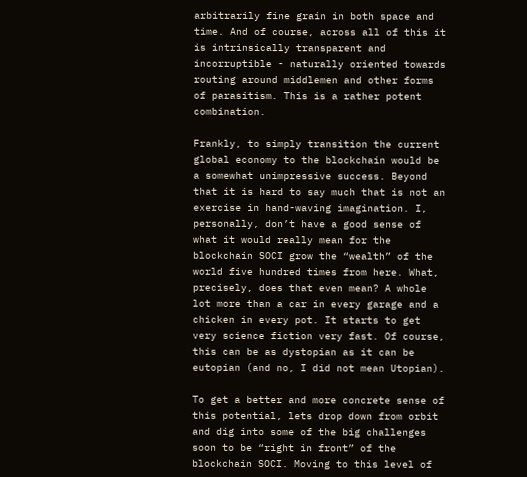arbitrarily fine grain in both space and time. And of course, across all of this it is intrinsically transparent and incorruptible - naturally oriented towards routing around middlemen and other forms of parasitism. This is a rather potent combination.

Frankly, to simply transition the current global economy to the blockchain would be a somewhat unimpressive success. Beyond that it is hard to say much that is not an exercise in hand-waving imagination. I, personally, don’t have a good sense of what it would really mean for the blockchain SOCI grow the “wealth” of the world five hundred times from here. What, precisely, does that even mean? A whole lot more than a car in every garage and a chicken in every pot. It starts to get very science fiction very fast. Of course, this can be as dystopian as it can be eutopian (and no, I did not mean Utopian).

To get a better and more concrete sense of this potential, lets drop down from orbit and dig into some of the big challenges soon to be “right in front” of the blockchain SOCI. Moving to this level of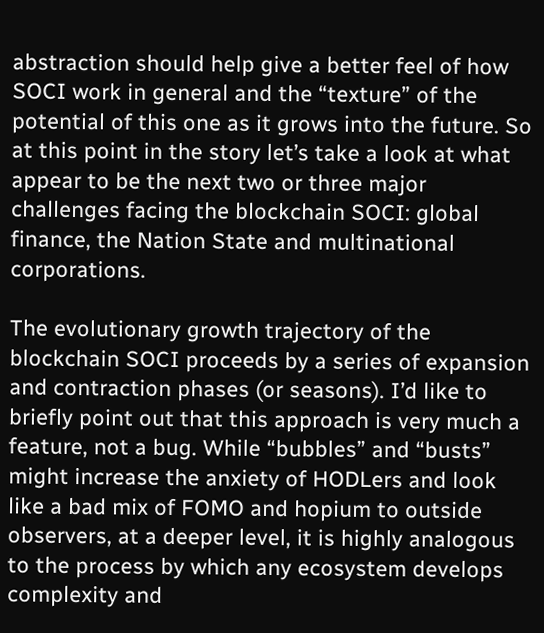abstraction should help give a better feel of how SOCI work in general and the “texture” of the potential of this one as it grows into the future. So at this point in the story let’s take a look at what appear to be the next two or three major challenges facing the blockchain SOCI: global finance, the Nation State and multinational corporations.

The evolutionary growth trajectory of the blockchain SOCI proceeds by a series of expansion and contraction phases (or seasons). I’d like to briefly point out that this approach is very much a feature, not a bug. While “bubbles” and “busts” might increase the anxiety of HODLers and look like a bad mix of FOMO and hopium to outside observers, at a deeper level, it is highly analogous to the process by which any ecosystem develops complexity and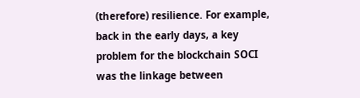(therefore) resilience. For example, back in the early days, a key problem for the blockchain SOCI was the linkage between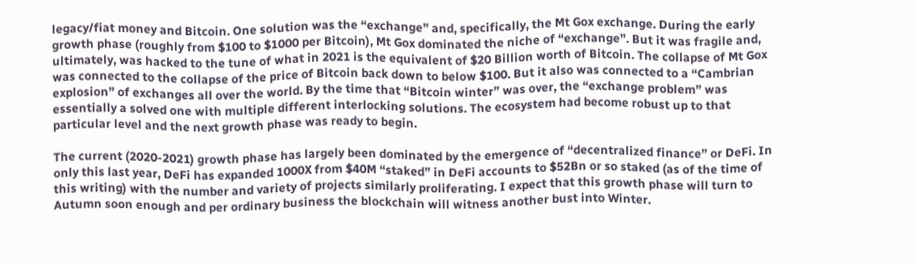legacy/fiat money and Bitcoin. One solution was the “exchange” and, specifically, the Mt Gox exchange. During the early growth phase (roughly from $100 to $1000 per Bitcoin), Mt Gox dominated the niche of “exchange”. But it was fragile and, ultimately, was hacked to the tune of what in 2021 is the equivalent of $20 Billion worth of Bitcoin. The collapse of Mt Gox was connected to the collapse of the price of Bitcoin back down to below $100. But it also was connected to a “Cambrian explosion” of exchanges all over the world. By the time that “Bitcoin winter” was over, the “exchange problem” was essentially a solved one with multiple different interlocking solutions. The ecosystem had become robust up to that particular level and the next growth phase was ready to begin.

The current (2020-2021) growth phase has largely been dominated by the emergence of “decentralized finance” or DeFi. In only this last year, DeFi has expanded 1000X from $40M “staked” in DeFi accounts to $52Bn or so staked (as of the time of this writing) with the number and variety of projects similarly proliferating. I expect that this growth phase will turn to Autumn soon enough and per ordinary business the blockchain will witness another bust into Winter.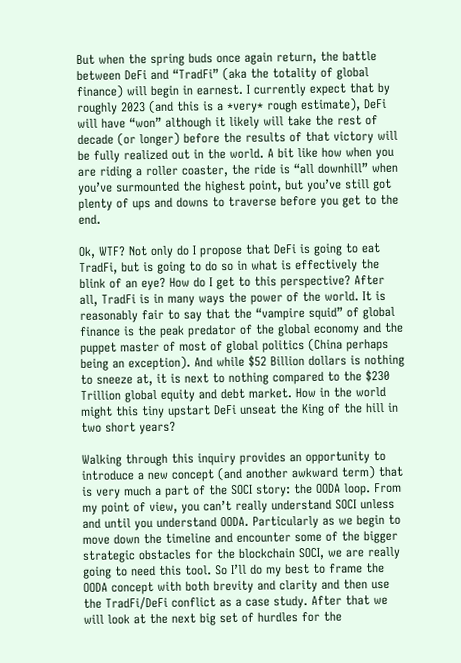But when the spring buds once again return, the battle between DeFi and “TradFi” (aka the totality of global finance) will begin in earnest. I currently expect that by roughly 2023 (and this is a *very* rough estimate), DeFi will have “won” although it likely will take the rest of decade (or longer) before the results of that victory will be fully realized out in the world. A bit like how when you are riding a roller coaster, the ride is “all downhill” when you’ve surmounted the highest point, but you’ve still got plenty of ups and downs to traverse before you get to the end.

Ok, WTF? Not only do I propose that DeFi is going to eat TradFi, but is going to do so in what is effectively the blink of an eye? How do I get to this perspective? After all, TradFi is in many ways the power of the world. It is reasonably fair to say that the “vampire squid” of global finance is the peak predator of the global economy and the puppet master of most of global politics (China perhaps being an exception). And while $52 Billion dollars is nothing to sneeze at, it is next to nothing compared to the $230 Trillion global equity and debt market. How in the world might this tiny upstart DeFi unseat the King of the hill in two short years?

Walking through this inquiry provides an opportunity to introduce a new concept (and another awkward term) that is very much a part of the SOCI story: the OODA loop. From my point of view, you can’t really understand SOCI unless and until you understand OODA. Particularly as we begin to move down the timeline and encounter some of the bigger strategic obstacles for the blockchain SOCI, we are really going to need this tool. So I’ll do my best to frame the OODA concept with both brevity and clarity and then use the TradFi/DeFi conflict as a case study. After that we will look at the next big set of hurdles for the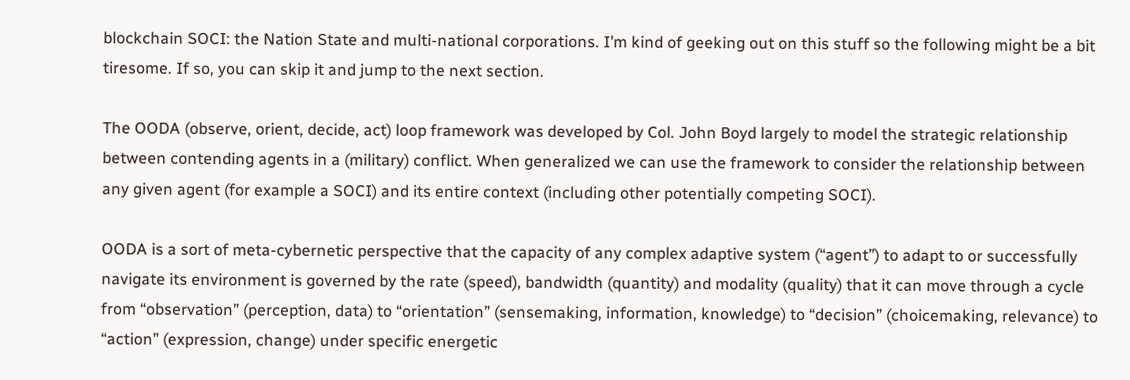blockchain SOCI: the Nation State and multi-national corporations. I’m kind of geeking out on this stuff so the following might be a bit tiresome. If so, you can skip it and jump to the next section.

The OODA (observe, orient, decide, act) loop framework was developed by Col. John Boyd largely to model the strategic relationship between contending agents in a (military) conflict. When generalized we can use the framework to consider the relationship between any given agent (for example a SOCI) and its entire context (including other potentially competing SOCI).

OODA is a sort of meta-cybernetic perspective that the capacity of any complex adaptive system (“agent”) to adapt to or successfully navigate its environment is governed by the rate (speed), bandwidth (quantity) and modality (quality) that it can move through a cycle from “observation” (perception, data) to “orientation” (sensemaking, information, knowledge) to “decision” (choicemaking, relevance) to “action” (expression, change) under specific energetic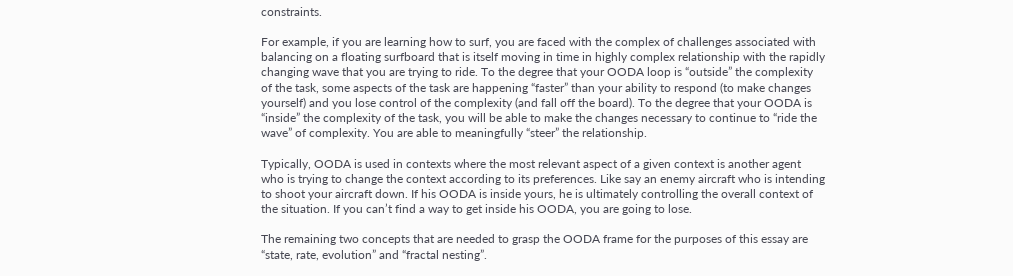constraints.

For example, if you are learning how to surf, you are faced with the complex of challenges associated with balancing on a floating surfboard that is itself moving in time in highly complex relationship with the rapidly changing wave that you are trying to ride. To the degree that your OODA loop is “outside” the complexity of the task, some aspects of the task are happening “faster” than your ability to respond (to make changes yourself) and you lose control of the complexity (and fall off the board). To the degree that your OODA is “inside” the complexity of the task, you will be able to make the changes necessary to continue to “ride the wave” of complexity. You are able to meaningfully “steer” the relationship.

Typically, OODA is used in contexts where the most relevant aspect of a given context is another agent who is trying to change the context according to its preferences. Like say an enemy aircraft who is intending to shoot your aircraft down. If his OODA is inside yours, he is ultimately controlling the overall context of the situation. If you can’t find a way to get inside his OODA, you are going to lose.

The remaining two concepts that are needed to grasp the OODA frame for the purposes of this essay are “state, rate, evolution” and “fractal nesting”.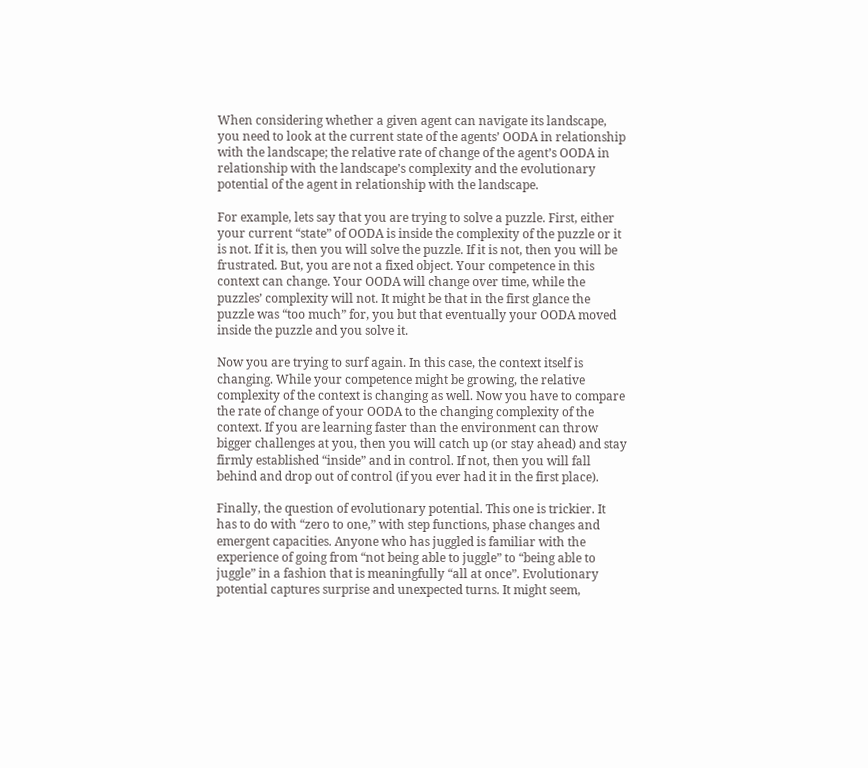When considering whether a given agent can navigate its landscape, you need to look at the current state of the agents’ OODA in relationship with the landscape; the relative rate of change of the agent’s OODA in relationship with the landscape’s complexity and the evolutionary potential of the agent in relationship with the landscape.

For example, lets say that you are trying to solve a puzzle. First, either your current “state” of OODA is inside the complexity of the puzzle or it is not. If it is, then you will solve the puzzle. If it is not, then you will be frustrated. But, you are not a fixed object. Your competence in this context can change. Your OODA will change over time, while the puzzles’ complexity will not. It might be that in the first glance the puzzle was “too much” for, you but that eventually your OODA moved inside the puzzle and you solve it.

Now you are trying to surf again. In this case, the context itself is changing. While your competence might be growing, the relative complexity of the context is changing as well. Now you have to compare the rate of change of your OODA to the changing complexity of the context. If you are learning faster than the environment can throw bigger challenges at you, then you will catch up (or stay ahead) and stay firmly established “inside” and in control. If not, then you will fall behind and drop out of control (if you ever had it in the first place).

Finally, the question of evolutionary potential. This one is trickier. It has to do with “zero to one,” with step functions, phase changes and emergent capacities. Anyone who has juggled is familiar with the experience of going from “not being able to juggle” to “being able to juggle” in a fashion that is meaningfully “all at once”. Evolutionary potential captures surprise and unexpected turns. It might seem,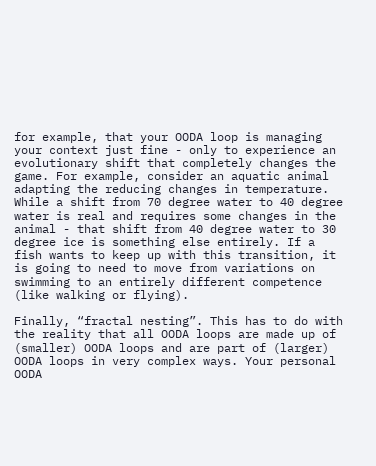for example, that your OODA loop is managing your context just fine - only to experience an evolutionary shift that completely changes the game. For example, consider an aquatic animal adapting the reducing changes in temperature. While a shift from 70 degree water to 40 degree water is real and requires some changes in the animal - that shift from 40 degree water to 30 degree ice is something else entirely. If a fish wants to keep up with this transition, it is going to need to move from variations on swimming to an entirely different competence (like walking or flying).

Finally, “fractal nesting”. This has to do with the reality that all OODA loops are made up of (smaller) OODA loops and are part of (larger) OODA loops in very complex ways. Your personal OODA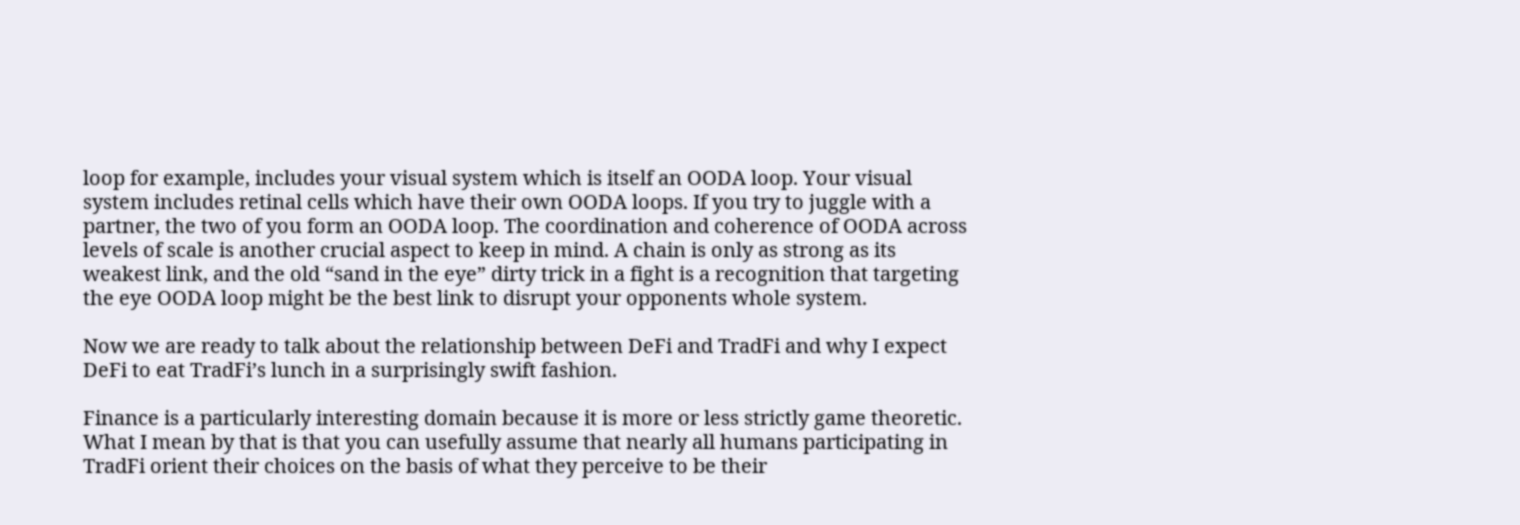loop for example, includes your visual system which is itself an OODA loop. Your visual system includes retinal cells which have their own OODA loops. If you try to juggle with a partner, the two of you form an OODA loop. The coordination and coherence of OODA across levels of scale is another crucial aspect to keep in mind. A chain is only as strong as its weakest link, and the old “sand in the eye” dirty trick in a fight is a recognition that targeting the eye OODA loop might be the best link to disrupt your opponents whole system.

Now we are ready to talk about the relationship between DeFi and TradFi and why I expect DeFi to eat TradFi’s lunch in a surprisingly swift fashion.

Finance is a particularly interesting domain because it is more or less strictly game theoretic. What I mean by that is that you can usefully assume that nearly all humans participating in TradFi orient their choices on the basis of what they perceive to be their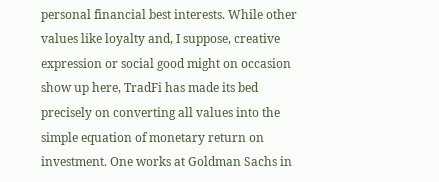personal financial best interests. While other values like loyalty and, I suppose, creative expression or social good might on occasion show up here, TradFi has made its bed precisely on converting all values into the simple equation of monetary return on investment. One works at Goldman Sachs in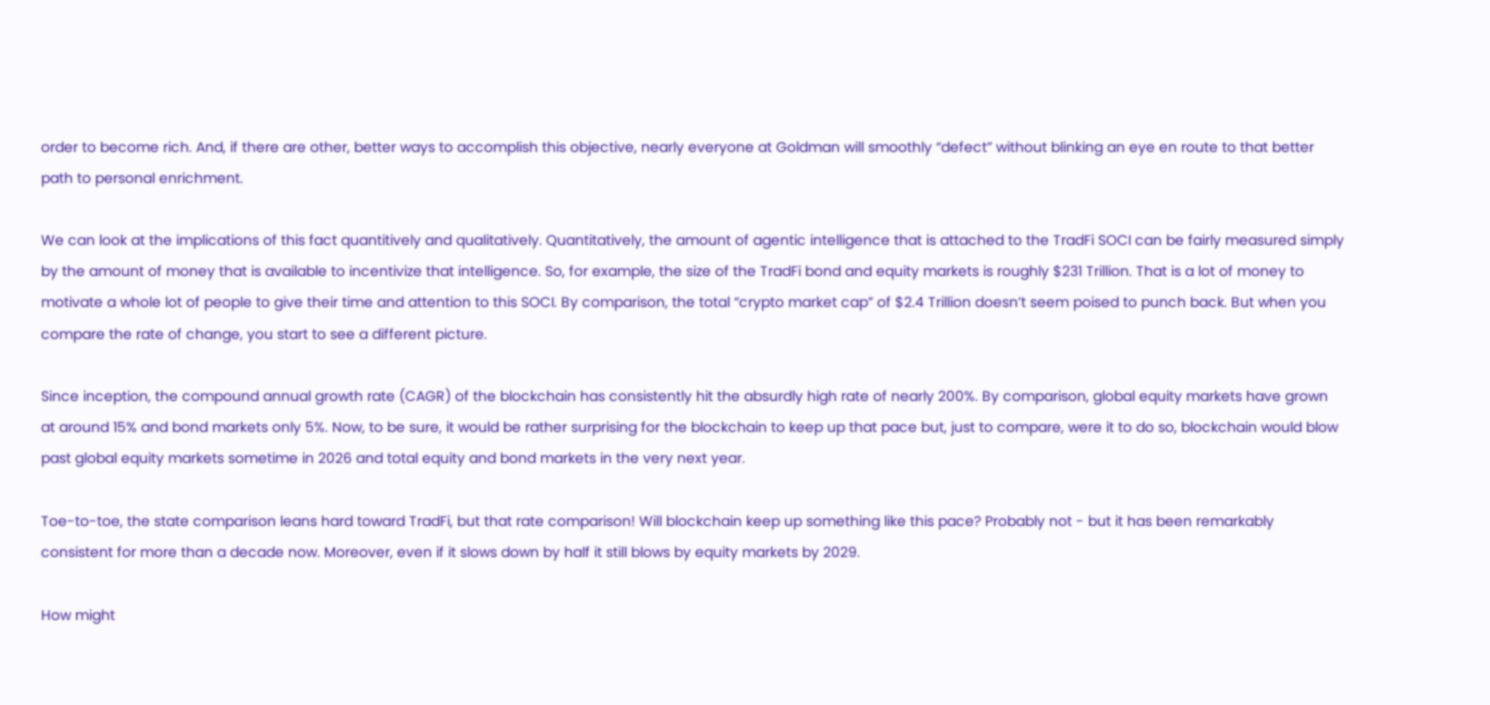order to become rich. And, if there are other, better ways to accomplish this objective, nearly everyone at Goldman will smoothly “defect” without blinking an eye en route to that better path to personal enrichment.

We can look at the implications of this fact quantitively and qualitatively. Quantitatively, the amount of agentic intelligence that is attached to the TradFi SOCI can be fairly measured simply by the amount of money that is available to incentivize that intelligence. So, for example, the size of the TradFi bond and equity markets is roughly $231 Trillion. That is a lot of money to motivate a whole lot of people to give their time and attention to this SOCI. By comparison, the total “crypto market cap” of $2.4 Trillion doesn’t seem poised to punch back. But when you compare the rate of change, you start to see a different picture.

Since inception, the compound annual growth rate (CAGR) of the blockchain has consistently hit the absurdly high rate of nearly 200%. By comparison, global equity markets have grown at around 15% and bond markets only 5%. Now, to be sure, it would be rather surprising for the blockchain to keep up that pace but, just to compare, were it to do so, blockchain would blow past global equity markets sometime in 2026 and total equity and bond markets in the very next year.

Toe-to-toe, the state comparison leans hard toward TradFi, but that rate comparison! Will blockchain keep up something like this pace? Probably not - but it has been remarkably consistent for more than a decade now. Moreover, even if it slows down by half it still blows by equity markets by 2029.

How might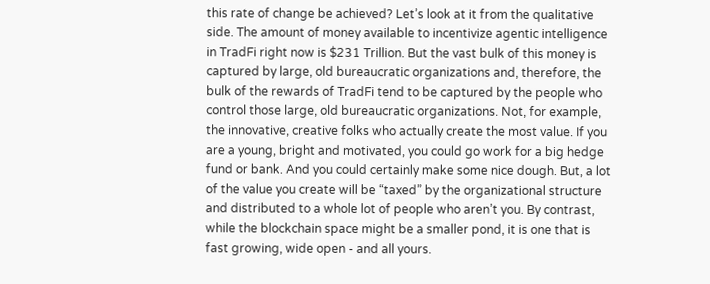this rate of change be achieved? Let’s look at it from the qualitative side. The amount of money available to incentivize agentic intelligence in TradFi right now is $231 Trillion. But the vast bulk of this money is captured by large, old bureaucratic organizations and, therefore, the bulk of the rewards of TradFi tend to be captured by the people who control those large, old bureaucratic organizations. Not, for example, the innovative, creative folks who actually create the most value. If you are a young, bright and motivated, you could go work for a big hedge fund or bank. And you could certainly make some nice dough. But, a lot of the value you create will be “taxed” by the organizational structure and distributed to a whole lot of people who aren’t you. By contrast, while the blockchain space might be a smaller pond, it is one that is fast growing, wide open - and all yours.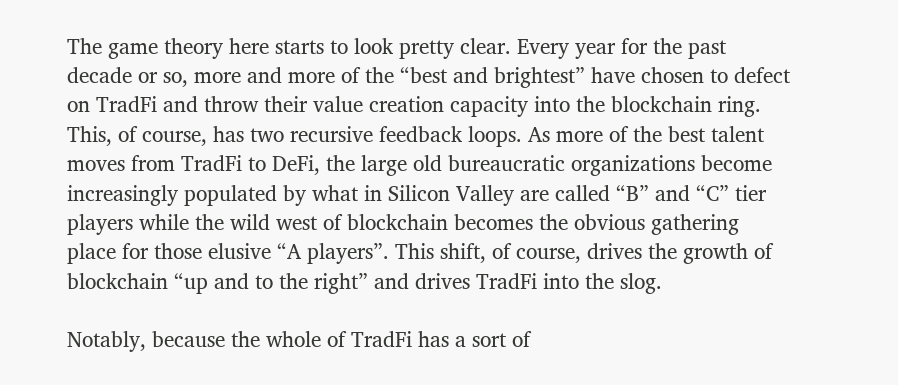The game theory here starts to look pretty clear. Every year for the past decade or so, more and more of the “best and brightest” have chosen to defect on TradFi and throw their value creation capacity into the blockchain ring. This, of course, has two recursive feedback loops. As more of the best talent moves from TradFi to DeFi, the large old bureaucratic organizations become increasingly populated by what in Silicon Valley are called “B” and “C” tier players while the wild west of blockchain becomes the obvious gathering place for those elusive “A players”. This shift, of course, drives the growth of blockchain “up and to the right” and drives TradFi into the slog.

Notably, because the whole of TradFi has a sort of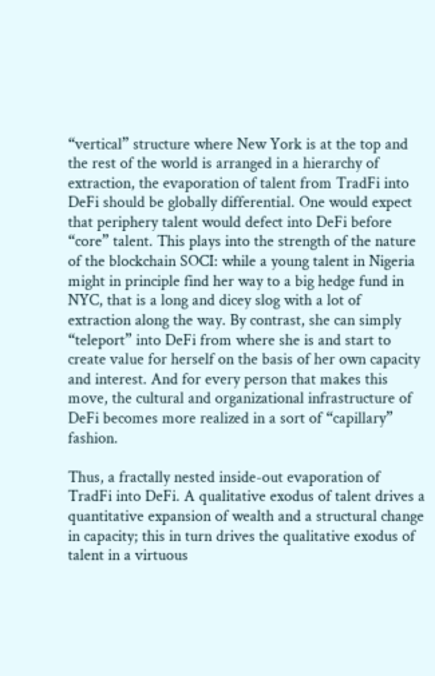“vertical” structure where New York is at the top and the rest of the world is arranged in a hierarchy of extraction, the evaporation of talent from TradFi into DeFi should be globally differential. One would expect that periphery talent would defect into DeFi before “core” talent. This plays into the strength of the nature of the blockchain SOCI: while a young talent in Nigeria might in principle find her way to a big hedge fund in NYC, that is a long and dicey slog with a lot of extraction along the way. By contrast, she can simply “teleport” into DeFi from where she is and start to create value for herself on the basis of her own capacity and interest. And for every person that makes this move, the cultural and organizational infrastructure of DeFi becomes more realized in a sort of “capillary” fashion.

Thus, a fractally nested inside-out evaporation of TradFi into DeFi. A qualitative exodus of talent drives a quantitative expansion of wealth and a structural change in capacity; this in turn drives the qualitative exodus of talent in a virtuous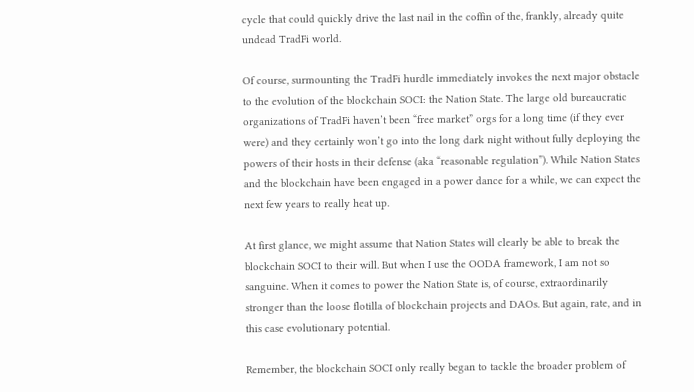cycle that could quickly drive the last nail in the coffin of the, frankly, already quite undead TradFi world.

Of course, surmounting the TradFi hurdle immediately invokes the next major obstacle to the evolution of the blockchain SOCI: the Nation State. The large old bureaucratic organizations of TradFi haven’t been “free market” orgs for a long time (if they ever were) and they certainly won’t go into the long dark night without fully deploying the powers of their hosts in their defense (aka “reasonable regulation”). While Nation States and the blockchain have been engaged in a power dance for a while, we can expect the next few years to really heat up.

At first glance, we might assume that Nation States will clearly be able to break the blockchain SOCI to their will. But when I use the OODA framework, I am not so sanguine. When it comes to power the Nation State is, of course, extraordinarily stronger than the loose flotilla of blockchain projects and DAOs. But again, rate, and in this case evolutionary potential.

Remember, the blockchain SOCI only really began to tackle the broader problem of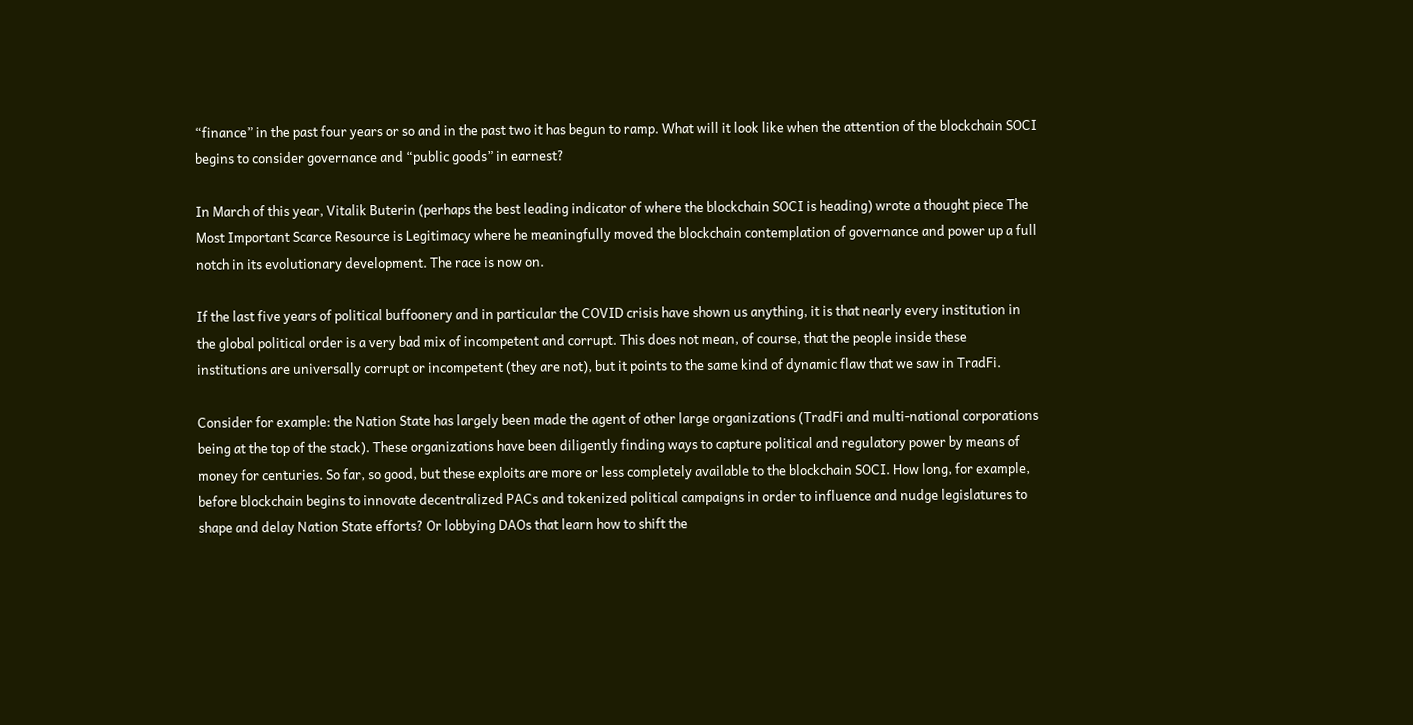“finance” in the past four years or so and in the past two it has begun to ramp. What will it look like when the attention of the blockchain SOCI begins to consider governance and “public goods” in earnest?

In March of this year, Vitalik Buterin (perhaps the best leading indicator of where the blockchain SOCI is heading) wrote a thought piece The Most Important Scarce Resource is Legitimacy where he meaningfully moved the blockchain contemplation of governance and power up a full notch in its evolutionary development. The race is now on.

If the last five years of political buffoonery and in particular the COVID crisis have shown us anything, it is that nearly every institution in the global political order is a very bad mix of incompetent and corrupt. This does not mean, of course, that the people inside these institutions are universally corrupt or incompetent (they are not), but it points to the same kind of dynamic flaw that we saw in TradFi.

Consider for example: the Nation State has largely been made the agent of other large organizations (TradFi and multi-national corporations being at the top of the stack). These organizations have been diligently finding ways to capture political and regulatory power by means of money for centuries. So far, so good, but these exploits are more or less completely available to the blockchain SOCI. How long, for example, before blockchain begins to innovate decentralized PACs and tokenized political campaigns in order to influence and nudge legislatures to shape and delay Nation State efforts? Or lobbying DAOs that learn how to shift the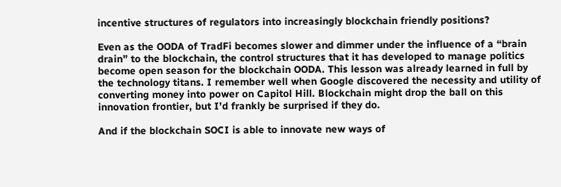incentive structures of regulators into increasingly blockchain friendly positions?

Even as the OODA of TradFi becomes slower and dimmer under the influence of a “brain drain” to the blockchain, the control structures that it has developed to manage politics become open season for the blockchain OODA. This lesson was already learned in full by the technology titans. I remember well when Google discovered the necessity and utility of converting money into power on Capitol Hill. Blockchain might drop the ball on this innovation frontier, but I’d frankly be surprised if they do.

And if the blockchain SOCI is able to innovate new ways of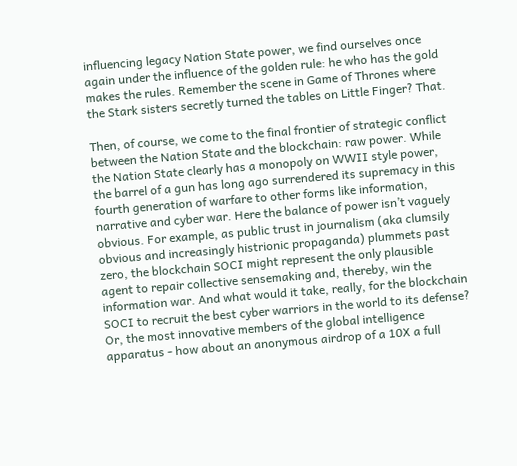influencing legacy Nation State power, we find ourselves once again under the influence of the golden rule: he who has the gold makes the rules. Remember the scene in Game of Thrones where the Stark sisters secretly turned the tables on Little Finger? That.

Then, of course, we come to the final frontier of strategic conflict between the Nation State and the blockchain: raw power. While the Nation State clearly has a monopoly on WWII style power, the barrel of a gun has long ago surrendered its supremacy in this fourth generation of warfare to other forms like information, narrative and cyber war. Here the balance of power isn’t vaguely obvious. For example, as public trust in journalism (aka clumsily obvious and increasingly histrionic propaganda) plummets past zero, the blockchain SOCI might represent the only plausible agent to repair collective sensemaking and, thereby, win the information war. And what would it take, really, for the blockchain SOCI to recruit the best cyber warriors in the world to its defense? Or, the most innovative members of the global intelligence apparatus - how about an anonymous airdrop of a 10X a full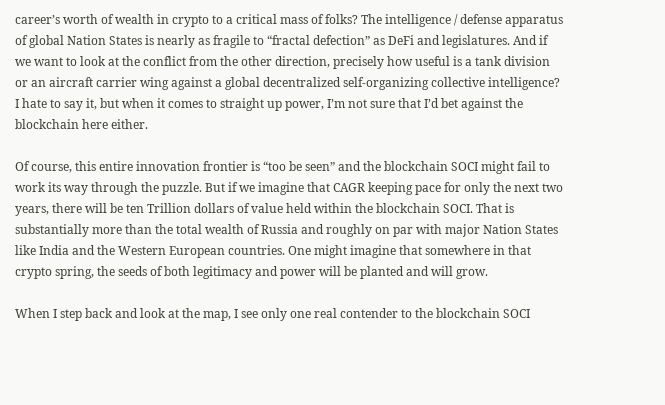career’s worth of wealth in crypto to a critical mass of folks? The intelligence / defense apparatus of global Nation States is nearly as fragile to “fractal defection” as DeFi and legislatures. And if we want to look at the conflict from the other direction, precisely how useful is a tank division or an aircraft carrier wing against a global decentralized self-organizing collective intelligence? I hate to say it, but when it comes to straight up power, I’m not sure that I’d bet against the blockchain here either.

Of course, this entire innovation frontier is “too be seen” and the blockchain SOCI might fail to work its way through the puzzle. But if we imagine that CAGR keeping pace for only the next two years, there will be ten Trillion dollars of value held within the blockchain SOCI. That is substantially more than the total wealth of Russia and roughly on par with major Nation States like India and the Western European countries. One might imagine that somewhere in that crypto spring, the seeds of both legitimacy and power will be planted and will grow.

When I step back and look at the map, I see only one real contender to the blockchain SOCI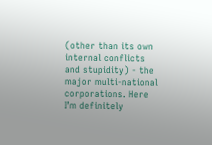(other than its own internal conflicts and stupidity) - the major multi-national corporations. Here I’m definitely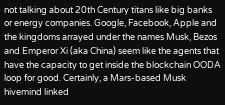not talking about 20th Century titans like big banks or energy companies. Google, Facebook, Apple and the kingdoms arrayed under the names Musk, Bezos and Emperor Xi (aka China) seem like the agents that have the capacity to get inside the blockchain OODA loop for good. Certainly, a Mars-based Musk hivemind linked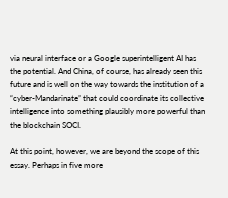via neural interface or a Google superintelligent AI has the potential. And China, of course, has already seen this future and is well on the way towards the institution of a “cyber-Mandarinate” that could coordinate its collective intelligence into something plausibly more powerful than the blockchain SOCI.

At this point, however, we are beyond the scope of this essay. Perhaps in five more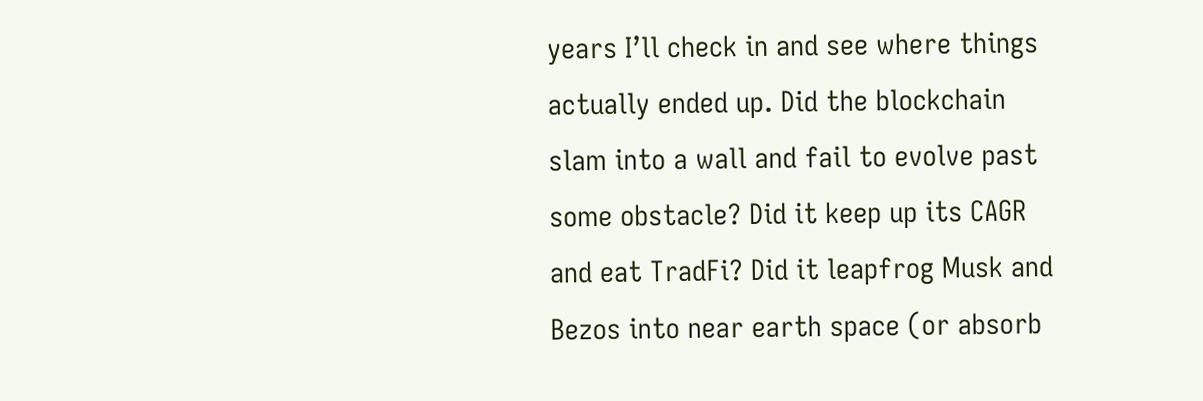years I’ll check in and see where things actually ended up. Did the blockchain slam into a wall and fail to evolve past some obstacle? Did it keep up its CAGR and eat TradFi? Did it leapfrog Musk and Bezos into near earth space (or absorb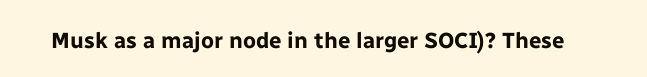Musk as a major node in the larger SOCI)? These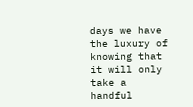days we have the luxury of knowing that it will only take a handful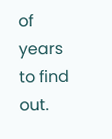of years to find out.